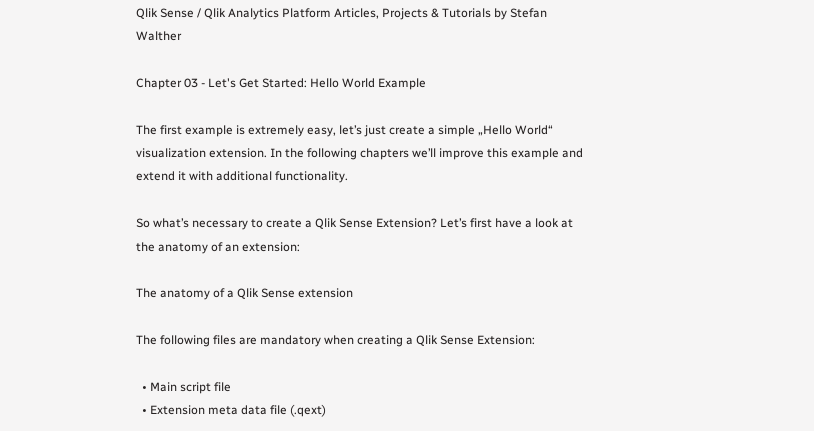Qlik Sense / Qlik Analytics Platform Articles, Projects & Tutorials by Stefan Walther

Chapter 03 - Let's Get Started: Hello World Example

The first example is extremely easy, let’s just create a simple „Hello World“ visualization extension. In the following chapters we’ll improve this example and extend it with additional functionality.

So what’s necessary to create a Qlik Sense Extension? Let’s first have a look at the anatomy of an extension:

The anatomy of a Qlik Sense extension

The following files are mandatory when creating a Qlik Sense Extension:

  • Main script file
  • Extension meta data file (.qext)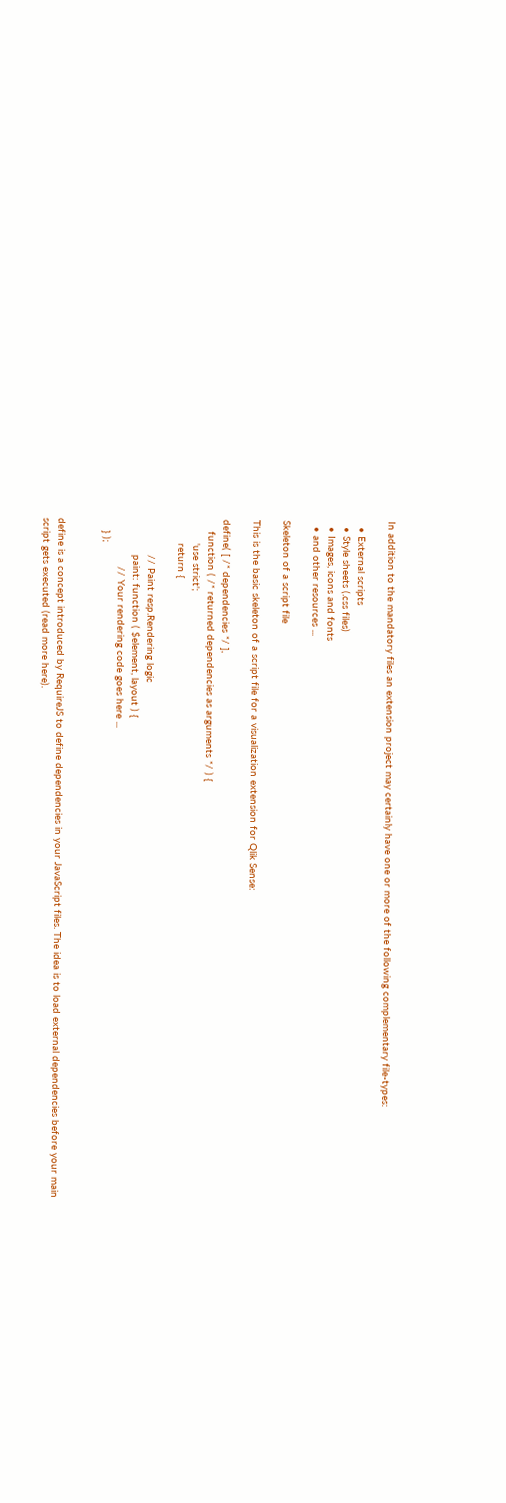In addition to the mandatory files an extension project may certainly have one or more of the following complementary file-types:

  • External scripts
  • Style sheets (.css files)
  • Images, icons and fonts
  • and other resources ...

Skeleton of a script file

This is the basic skeleton of a script file for a visualization extension for Qlik Sense:

define( [ /* dependencies */ ],
    function ( /* returned dependencies as arguments */ ) {
        'use strict';
        return {

            // Paint resp.Rendering logic
            paint: function ( $element, layout ) {
                // Your rendering code goes here ...
    } );


define is a concept introduced by RequireJS to define dependencies in your JavaScript files. The idea is to load external dependencies before your main script gets executed (read more here).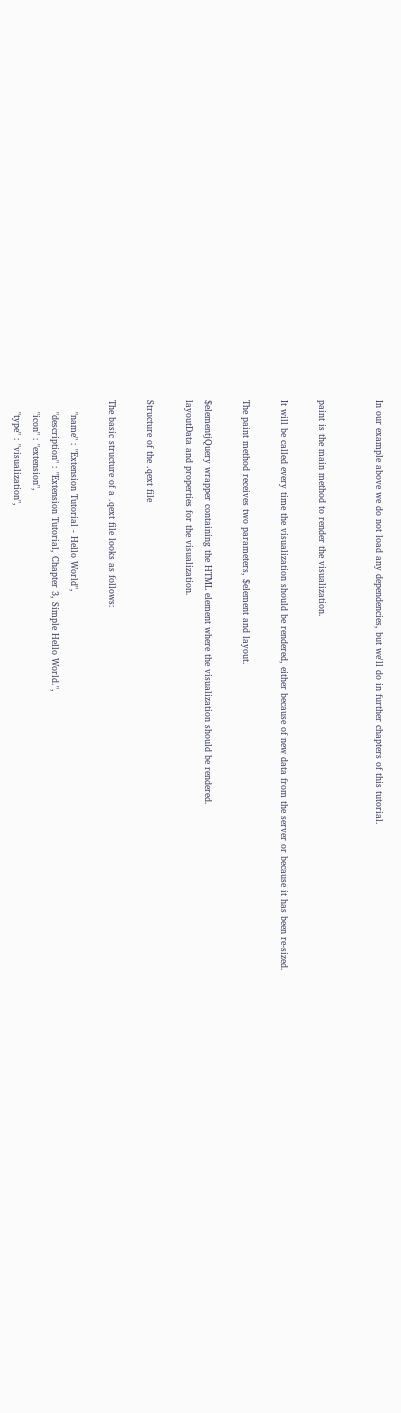In our example above we do not load any dependencies, but we'll do in further chapters of this tutorial.


paint is the main method to render the visualization.

It will be called every time the visualization should be rendered, either because of new data from the server or because it has been re-sized.

The paint method receives two parameters, $element and layout.

$elementjQuery wrapper containing the HTML element where the visualization should be rendered.
layoutData and properties for the visualization.

Structure of the .qext file

The basic structure of a .qext file looks as follows:

    "name" : "Extension Tutorial - Hello World",
    "description" : "Extension Tutorial, Chapter 3, Simple Hello World.",
    "icon" : "extension",
    "type" : "visualization",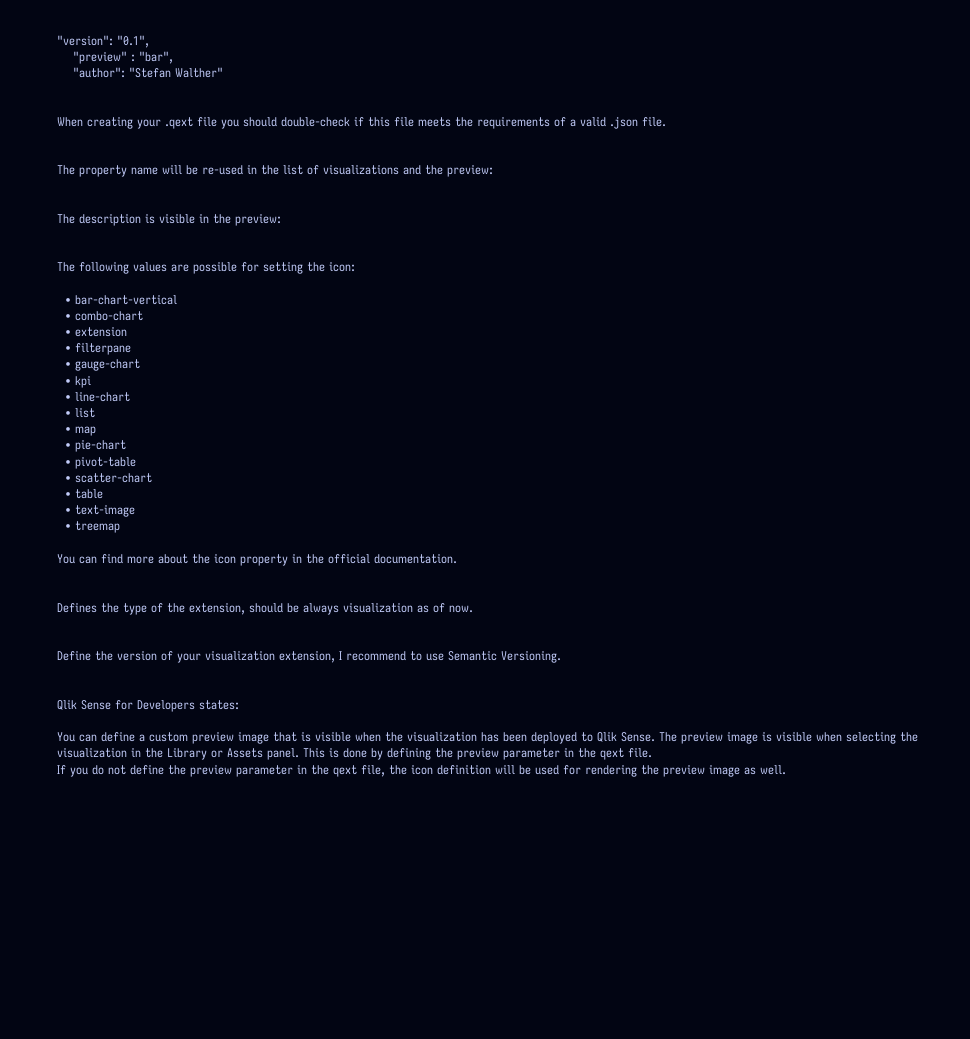"version": "0.1",
    "preview" : "bar",
    "author": "Stefan Walther"


When creating your .qext file you should double-check if this file meets the requirements of a valid .json file.


The property name will be re-used in the list of visualizations and the preview:


The description is visible in the preview:


The following values are possible for setting the icon:

  • bar-chart-vertical
  • combo-chart
  • extension
  • filterpane
  • gauge-chart
  • kpi
  • line-chart
  • list
  • map
  • pie-chart
  • pivot-table
  • scatter-chart
  • table
  • text-image
  • treemap

You can find more about the icon property in the official documentation.


Defines the type of the extension, should be always visualization as of now.


Define the version of your visualization extension, I recommend to use Semantic Versioning.


Qlik Sense for Developers states:

You can define a custom preview image that is visible when the visualization has been deployed to Qlik Sense. The preview image is visible when selecting the visualization in the Library or Assets panel. This is done by defining the preview parameter in the qext file.
If you do not define the preview parameter in the qext file, the icon definition will be used for rendering the preview image as well.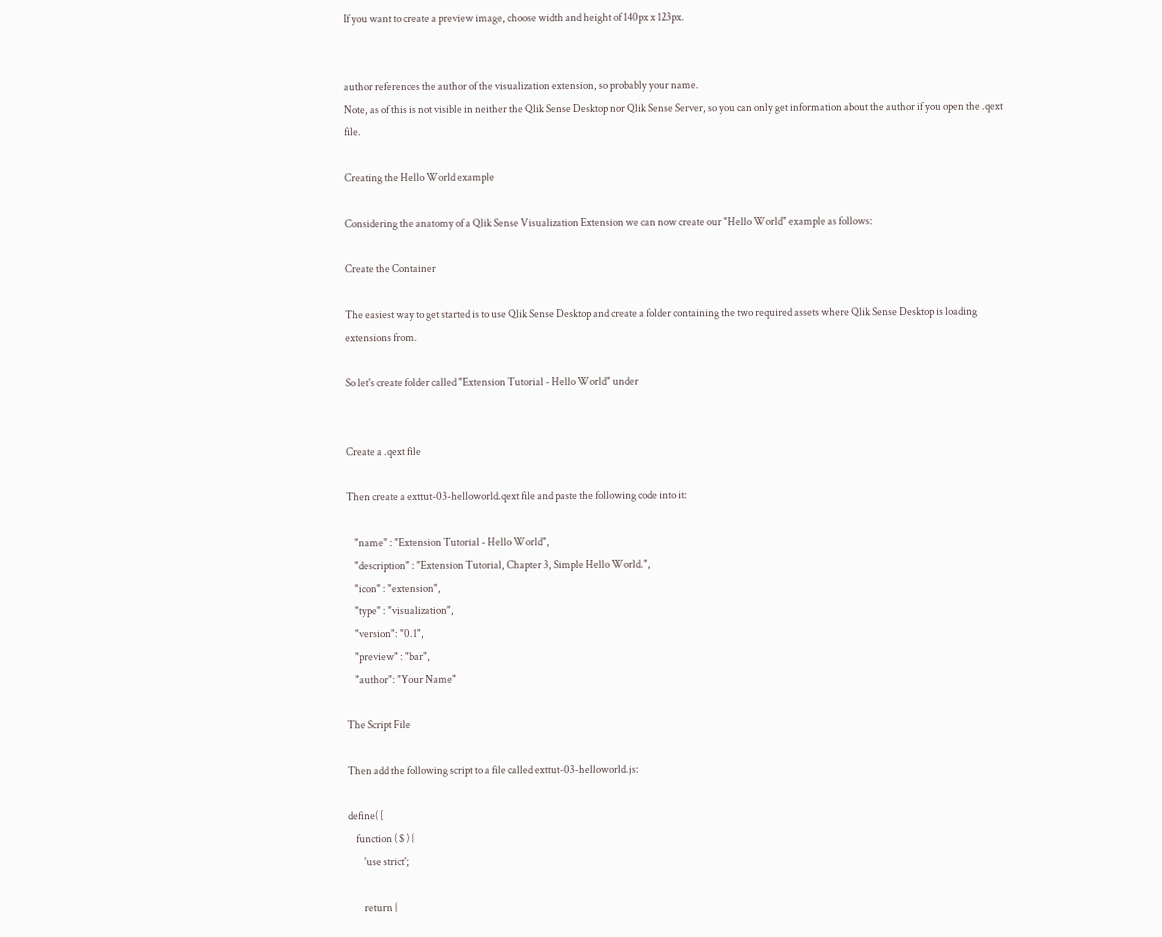If you want to create a preview image, choose width and height of 140px x 123px.


author references the author of the visualization extension, so probably your name.
Note, as of this is not visible in neither the Qlik Sense Desktop nor Qlik Sense Server, so you can only get information about the author if you open the .qext file.

Creating the Hello World example

Considering the anatomy of a Qlik Sense Visualization Extension we can now create our "Hello World" example as follows:

Create the Container

The easiest way to get started is to use Qlik Sense Desktop and create a folder containing the two required assets where Qlik Sense Desktop is loading extensions from.

So let's create folder called "Extension Tutorial - Hello World" under


Create a .qext file

Then create a exttut-03-helloworld.qext file and paste the following code into it:

    "name" : "Extension Tutorial - Hello World",
    "description" : "Extension Tutorial, Chapter 3, Simple Hello World.",
    "icon" : "extension",
    "type" : "visualization",
    "version": "0.1",
    "preview" : "bar",
    "author": "Your Name"

The Script File

Then add the following script to a file called exttut-03-helloworld.js:

define( [
    function ( $ ) {
        'use strict';

        return {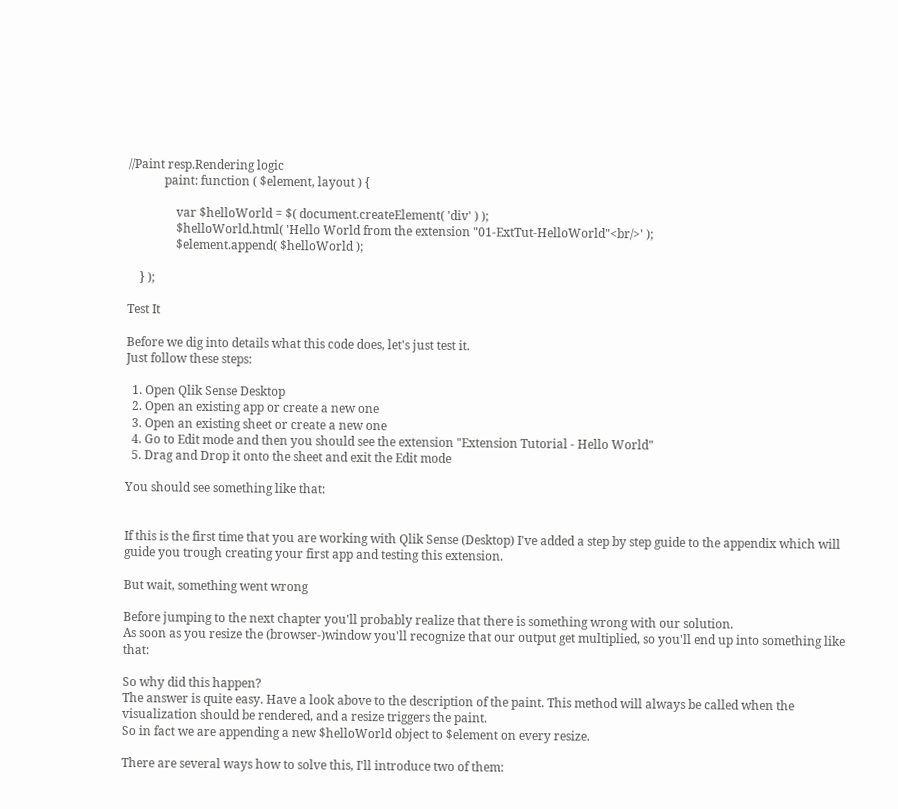//Paint resp.Rendering logic
            paint: function ( $element, layout ) {

                var $helloWorld = $( document.createElement( 'div' ) );
                $helloWorld.html( 'Hello World from the extension "01-ExtTut-HelloWorld"<br/>' );
                $element.append( $helloWorld );

    } );

Test It

Before we dig into details what this code does, let's just test it.
Just follow these steps:

  1. Open Qlik Sense Desktop
  2. Open an existing app or create a new one
  3. Open an existing sheet or create a new one
  4. Go to Edit mode and then you should see the extension "Extension Tutorial - Hello World"
  5. Drag and Drop it onto the sheet and exit the Edit mode

You should see something like that:


If this is the first time that you are working with Qlik Sense (Desktop) I've added a step by step guide to the appendix which will guide you trough creating your first app and testing this extension.

But wait, something went wrong

Before jumping to the next chapter you'll probably realize that there is something wrong with our solution.
As soon as you resize the (browser-)window you'll recognize that our output get multiplied, so you'll end up into something like that:

So why did this happen?
The answer is quite easy. Have a look above to the description of the paint. This method will always be called when the visualization should be rendered, and a resize triggers the paint.
So in fact we are appending a new $helloWorld object to $element on every resize.

There are several ways how to solve this, I'll introduce two of them: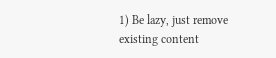1) Be lazy, just remove existing content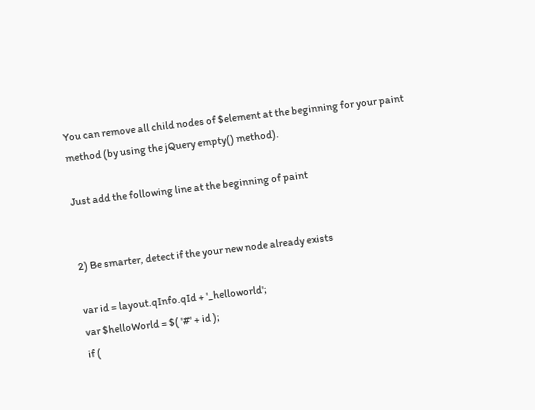You can remove all child nodes of $element at the beginning for your paint method (by using the jQuery empty() method).

Just add the following line at the beginning of paint


2) Be smarter, detect if the your new node already exists

var id = layout.qInfo.qId + '_helloworld';
var $helloWorld = $( '#' + id );
if (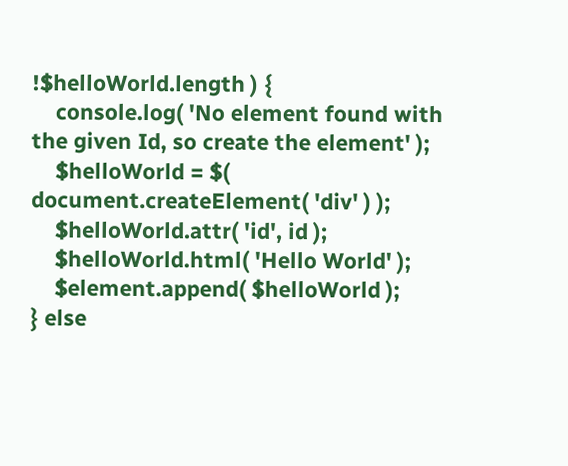!$helloWorld.length ) {
    console.log( 'No element found with the given Id, so create the element' );
    $helloWorld = $( document.createElement( 'div' ) );
    $helloWorld.attr( 'id', id );
    $helloWorld.html( 'Hello World' );
    $element.append( $helloWorld );
} else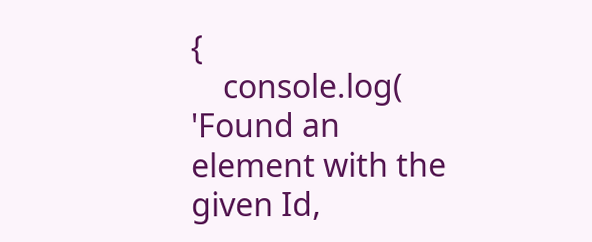{
    console.log( 'Found an element with the given Id,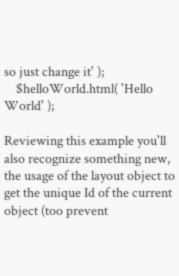so just change it' );
    $helloWorld.html( 'Hello World' );

Reviewing this example you'll also recognize something new, the usage of the layout object to get the unique Id of the current object (too prevent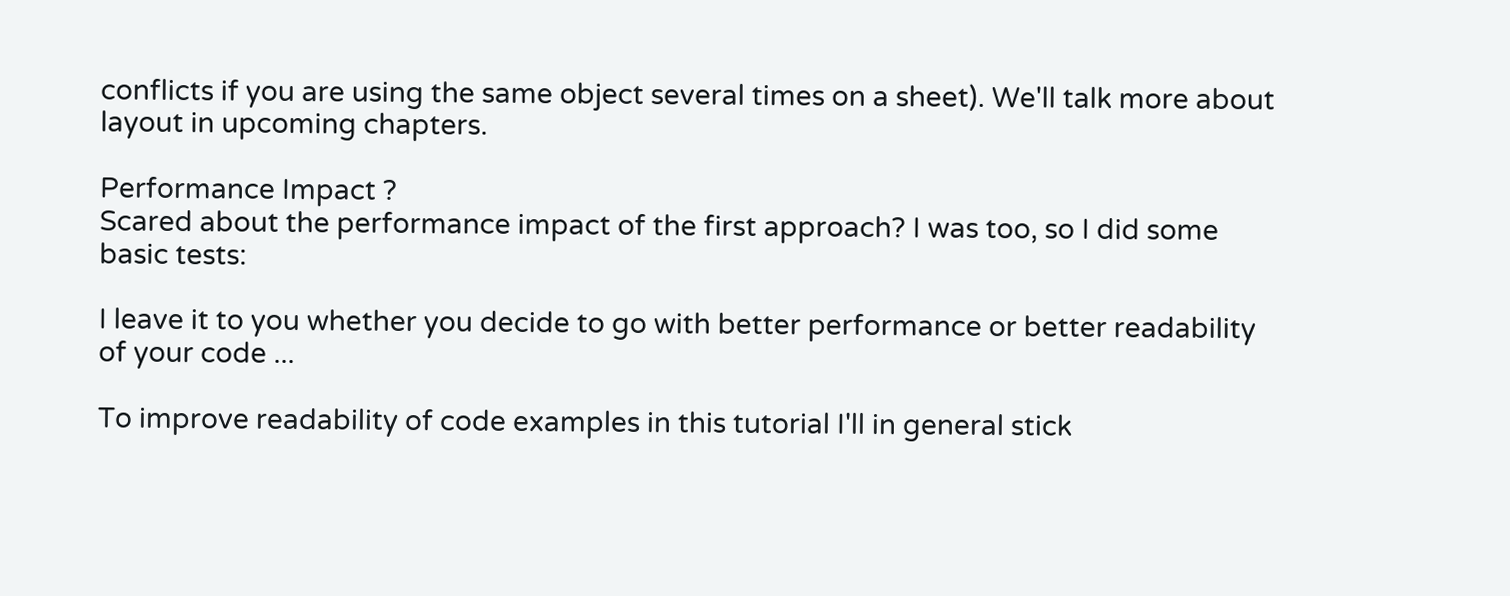conflicts if you are using the same object several times on a sheet). We'll talk more about layout in upcoming chapters.

Performance Impact ?
Scared about the performance impact of the first approach? I was too, so I did some basic tests:

I leave it to you whether you decide to go with better performance or better readability of your code ...

To improve readability of code examples in this tutorial I'll in general stick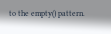to the empty() pattern.